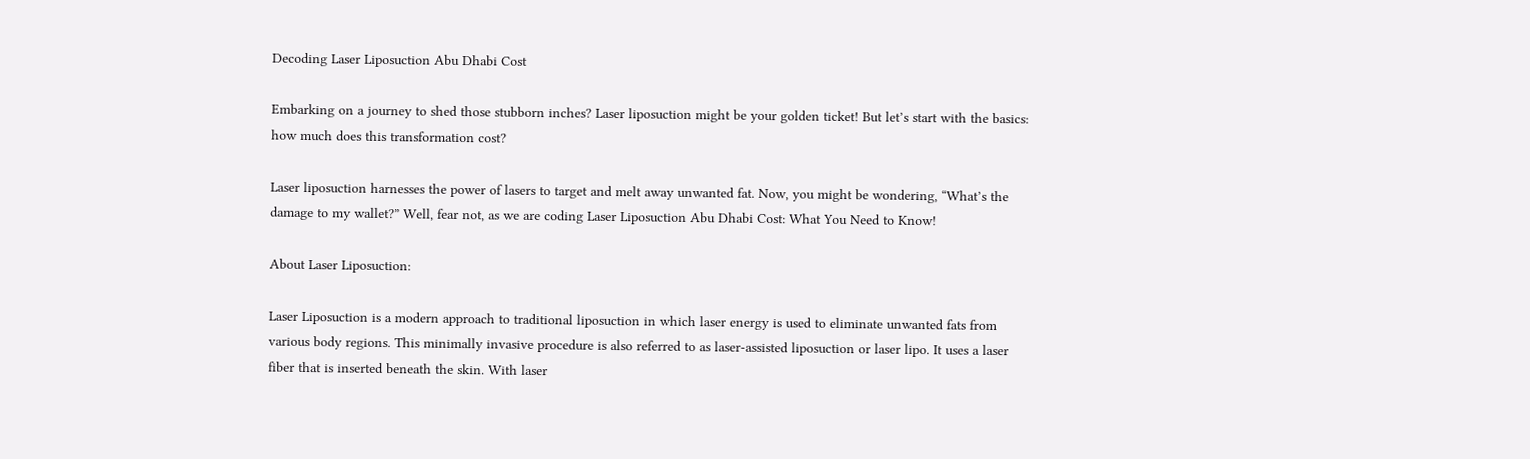Decoding Laser Liposuction Abu Dhabi Cost

Embarking on a journey to shed those stubborn inches? Laser liposuction might be your golden ticket! But let’s start with the basics: how much does this transformation cost?

Laser liposuction harnesses the power of lasers to target and melt away unwanted fat. Now, you might be wondering, “What’s the damage to my wallet?” Well, fear not, as we are coding Laser Liposuction Abu Dhabi Cost: What You Need to Know!

About Laser Liposuction:

Laser Liposuction is a modern approach to traditional liposuction in which laser energy is used to eliminate unwanted fats from various body regions. This minimally invasive procedure is also referred to as laser-assisted liposuction or laser lipo. It uses a laser fiber that is inserted beneath the skin. With laser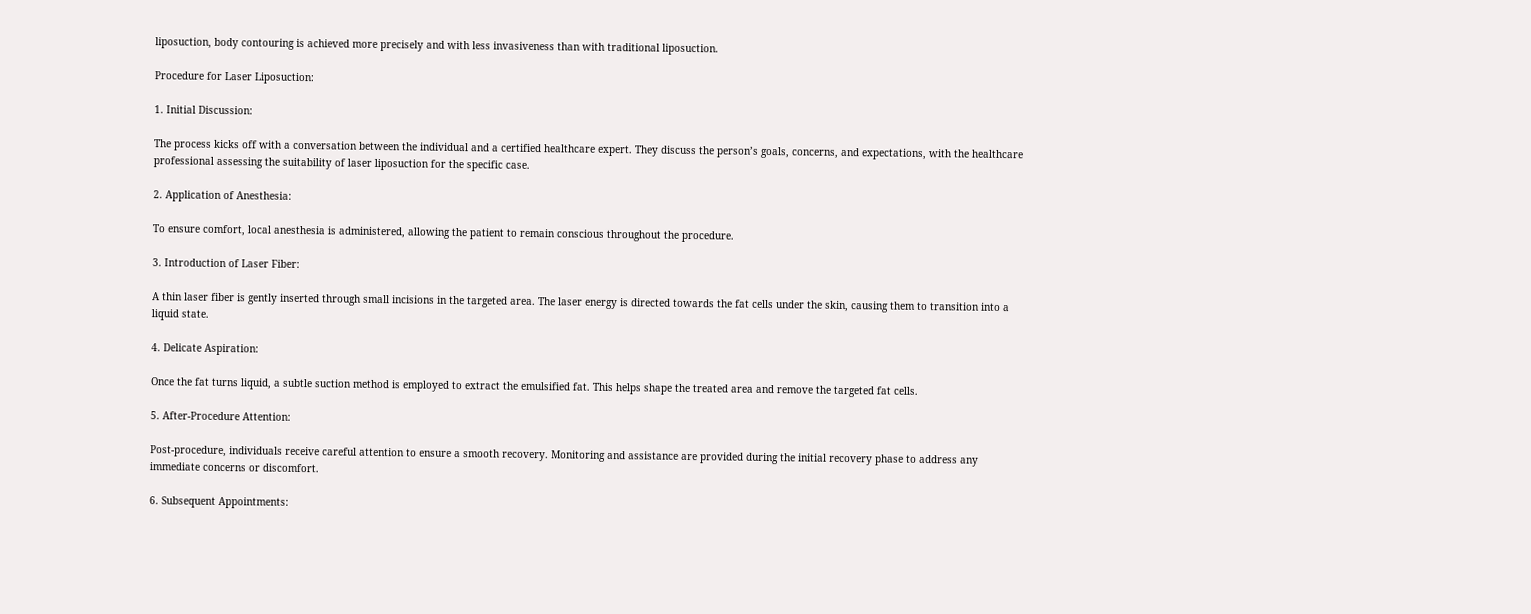liposuction, body contouring is achieved more precisely and with less invasiveness than with traditional liposuction.

Procedure for Laser Liposuction:

1. Initial Discussion:

The process kicks off with a conversation between the individual and a certified healthcare expert. They discuss the person’s goals, concerns, and expectations, with the healthcare professional assessing the suitability of laser liposuction for the specific case.

2. Application of Anesthesia:

To ensure comfort, local anesthesia is administered, allowing the patient to remain conscious throughout the procedure.

3. Introduction of Laser Fiber:

A thin laser fiber is gently inserted through small incisions in the targeted area. The laser energy is directed towards the fat cells under the skin, causing them to transition into a liquid state.

4. Delicate Aspiration:

Once the fat turns liquid, a subtle suction method is employed to extract the emulsified fat. This helps shape the treated area and remove the targeted fat cells.

5. After-Procedure Attention:

Post-procedure, individuals receive careful attention to ensure a smooth recovery. Monitoring and assistance are provided during the initial recovery phase to address any immediate concerns or discomfort.

6. Subsequent Appointments: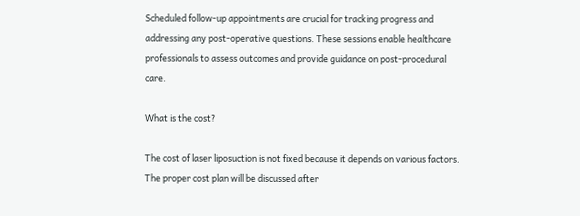Scheduled follow-up appointments are crucial for tracking progress and addressing any post-operative questions. These sessions enable healthcare professionals to assess outcomes and provide guidance on post-procedural care.

What is the cost?

The cost of laser liposuction is not fixed because it depends on various factors. The proper cost plan will be discussed after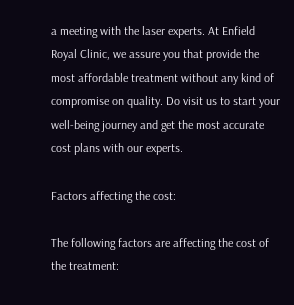a meeting with the laser experts. At Enfield Royal Clinic, we assure you that provide the most affordable treatment without any kind of compromise on quality. Do visit us to start your well-being journey and get the most accurate cost plans with our experts.

Factors affecting the cost:

The following factors are affecting the cost of the treatment: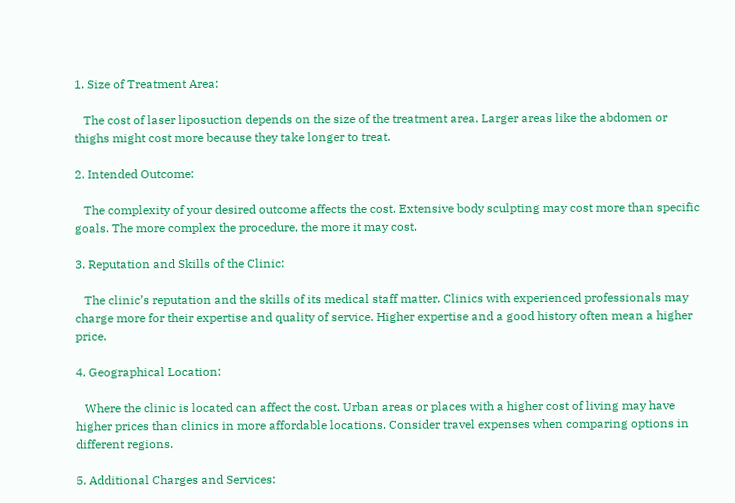1. Size of Treatment Area:

   The cost of laser liposuction depends on the size of the treatment area. Larger areas like the abdomen or thighs might cost more because they take longer to treat.

2. Intended Outcome:

   The complexity of your desired outcome affects the cost. Extensive body sculpting may cost more than specific goals. The more complex the procedure, the more it may cost.

3. Reputation and Skills of the Clinic:

   The clinic’s reputation and the skills of its medical staff matter. Clinics with experienced professionals may charge more for their expertise and quality of service. Higher expertise and a good history often mean a higher price.

4. Geographical Location:

   Where the clinic is located can affect the cost. Urban areas or places with a higher cost of living may have higher prices than clinics in more affordable locations. Consider travel expenses when comparing options in different regions.

5. Additional Charges and Services: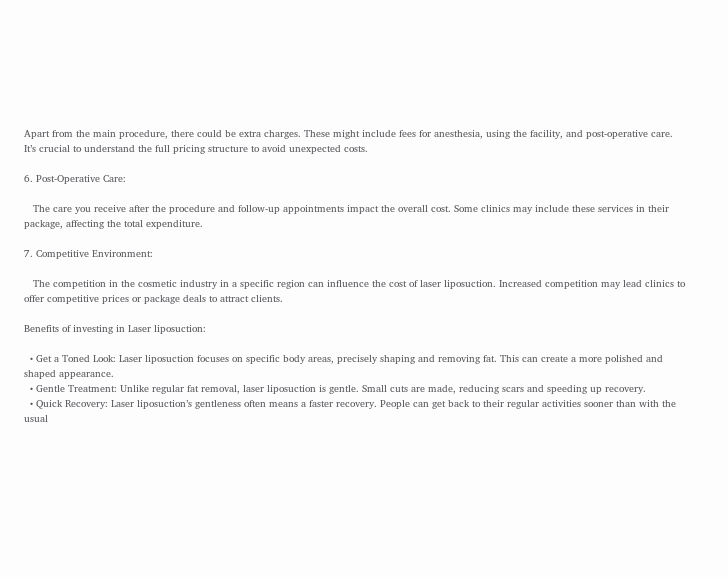Apart from the main procedure, there could be extra charges. These might include fees for anesthesia, using the facility, and post-operative care. It’s crucial to understand the full pricing structure to avoid unexpected costs.

6. Post-Operative Care:

   The care you receive after the procedure and follow-up appointments impact the overall cost. Some clinics may include these services in their package, affecting the total expenditure.

7. Competitive Environment:

   The competition in the cosmetic industry in a specific region can influence the cost of laser liposuction. Increased competition may lead clinics to offer competitive prices or package deals to attract clients.

Benefits of investing in Laser liposuction:

  • Get a Toned Look: Laser liposuction focuses on specific body areas, precisely shaping and removing fat. This can create a more polished and shaped appearance.
  • Gentle Treatment: Unlike regular fat removal, laser liposuction is gentle. Small cuts are made, reducing scars and speeding up recovery.
  • Quick Recovery: Laser liposuction’s gentleness often means a faster recovery. People can get back to their regular activities sooner than with the usual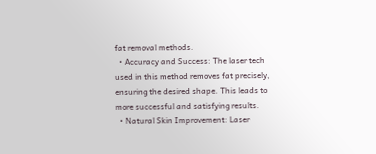fat removal methods.
  • Accuracy and Success: The laser tech used in this method removes fat precisely, ensuring the desired shape. This leads to more successful and satisfying results.
  • Natural Skin Improvement: Laser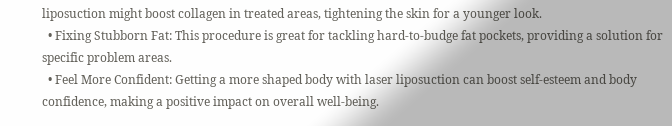liposuction might boost collagen in treated areas, tightening the skin for a younger look.
  • Fixing Stubborn Fat: This procedure is great for tackling hard-to-budge fat pockets, providing a solution for specific problem areas.
  • Feel More Confident: Getting a more shaped body with laser liposuction can boost self-esteem and body confidence, making a positive impact on overall well-being.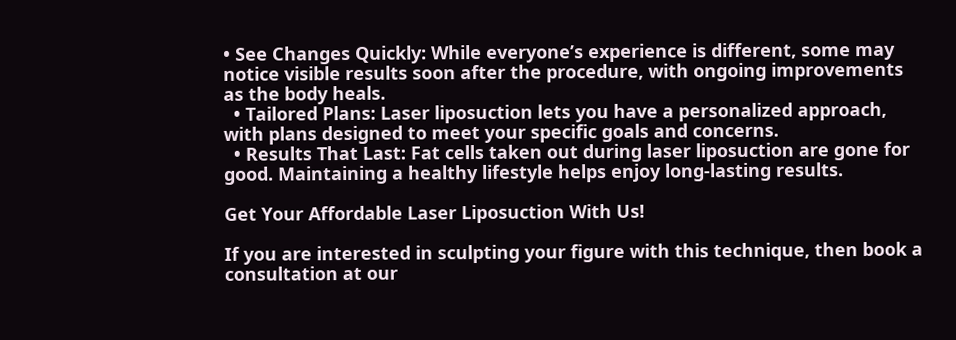• See Changes Quickly: While everyone’s experience is different, some may notice visible results soon after the procedure, with ongoing improvements as the body heals.
  • Tailored Plans: Laser liposuction lets you have a personalized approach, with plans designed to meet your specific goals and concerns.
  • Results That Last: Fat cells taken out during laser liposuction are gone for good. Maintaining a healthy lifestyle helps enjoy long-lasting results.

Get Your Affordable Laser Liposuction With Us!

If you are interested in sculpting your figure with this technique, then book a consultation at our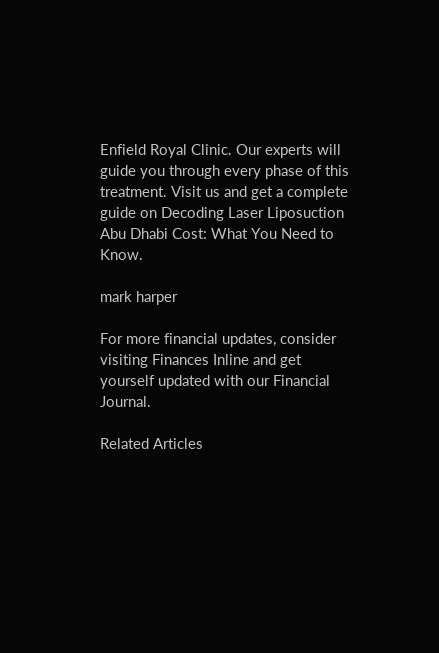Enfield Royal Clinic. Our experts will guide you through every phase of this treatment. Visit us and get a complete guide on Decoding Laser Liposuction Abu Dhabi Cost: What You Need to Know.

mark harper

For more financial updates, consider visiting Finances Inline and get yourself updated with our Financial Journal.

Related Articles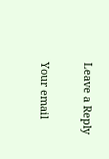Leave a Reply

Your email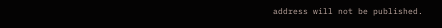address will not be published.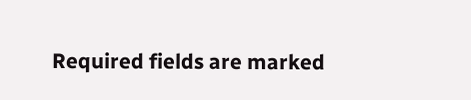Required fields are marked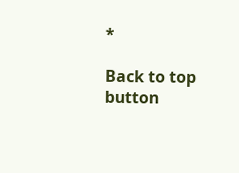*

Back to top button